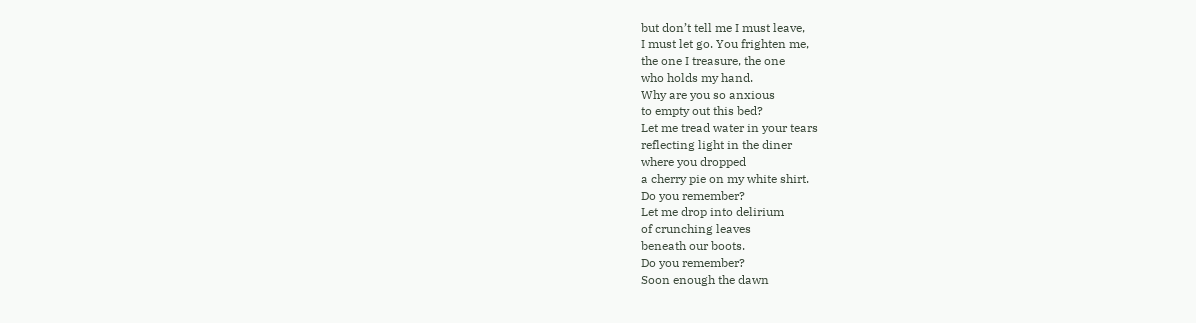but don’t tell me I must leave,
I must let go. You frighten me,
the one I treasure, the one
who holds my hand.
Why are you so anxious
to empty out this bed?
Let me tread water in your tears
reflecting light in the diner
where you dropped
a cherry pie on my white shirt.
Do you remember?
Let me drop into delirium
of crunching leaves
beneath our boots.
Do you remember?
Soon enough the dawn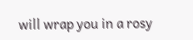will wrap you in a rosy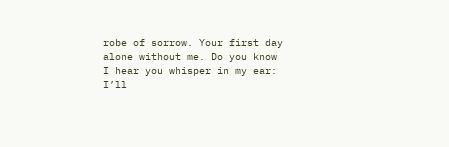robe of sorrow. Your first day
alone without me. Do you know
I hear you whisper in my ear:
I’ll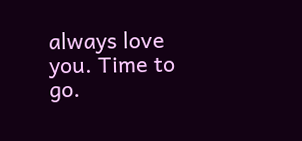always love you. Time to go.